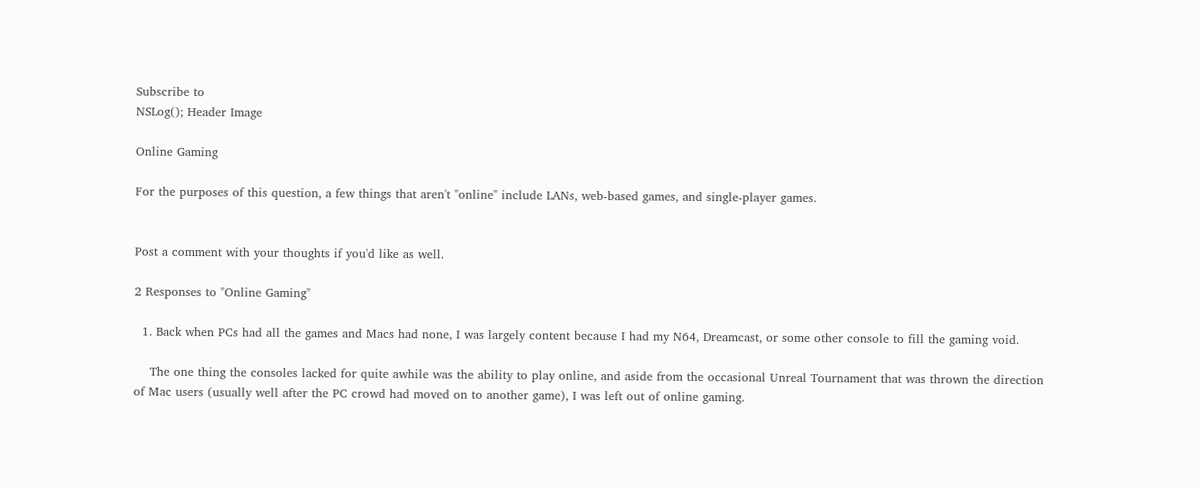Subscribe to
NSLog(); Header Image

Online Gaming

For the purposes of this question, a few things that aren't "online" include LANs, web-based games, and single-player games.


Post a comment with your thoughts if you'd like as well.

2 Responses to "Online Gaming"

  1. Back when PCs had all the games and Macs had none, I was largely content because I had my N64, Dreamcast, or some other console to fill the gaming void.

    The one thing the consoles lacked for quite awhile was the ability to play online, and aside from the occasional Unreal Tournament that was thrown the direction of Mac users (usually well after the PC crowd had moved on to another game), I was left out of online gaming.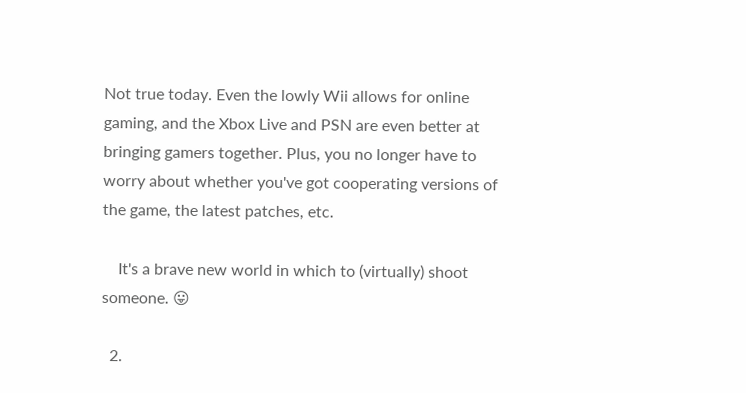Not true today. Even the lowly Wii allows for online gaming, and the Xbox Live and PSN are even better at bringing gamers together. Plus, you no longer have to worry about whether you've got cooperating versions of the game, the latest patches, etc.

    It's a brave new world in which to (virtually) shoot someone. 😛

  2.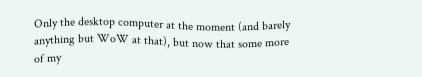Only the desktop computer at the moment (and barely anything but WoW at that), but now that some more of my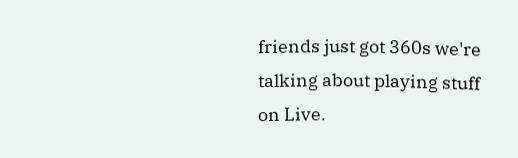friends just got 360s we're talking about playing stuff on Live.